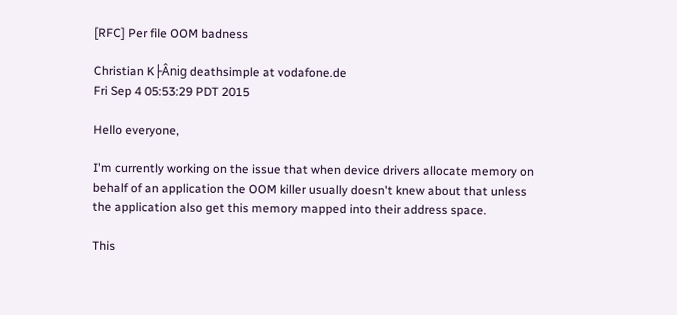[RFC] Per file OOM badness

Christian K├Ânig deathsimple at vodafone.de
Fri Sep 4 05:53:29 PDT 2015

Hello everyone,

I'm currently working on the issue that when device drivers allocate memory on
behalf of an application the OOM killer usually doesn't knew about that unless
the application also get this memory mapped into their address space.

This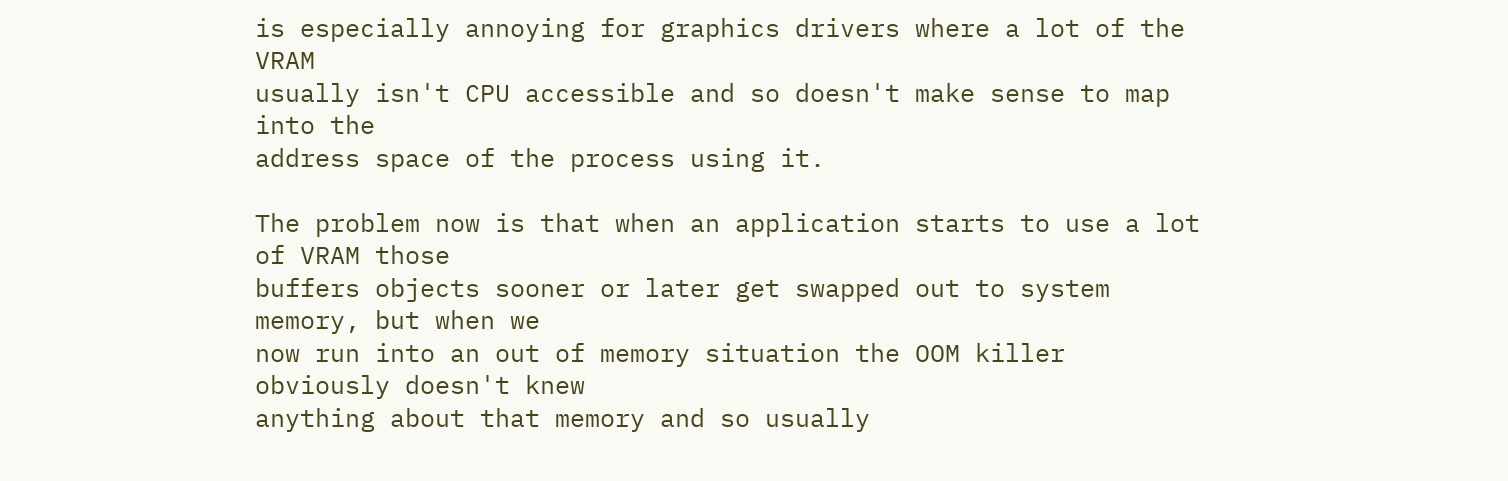is especially annoying for graphics drivers where a lot of the VRAM
usually isn't CPU accessible and so doesn't make sense to map into the
address space of the process using it.

The problem now is that when an application starts to use a lot of VRAM those
buffers objects sooner or later get swapped out to system memory, but when we
now run into an out of memory situation the OOM killer obviously doesn't knew
anything about that memory and so usually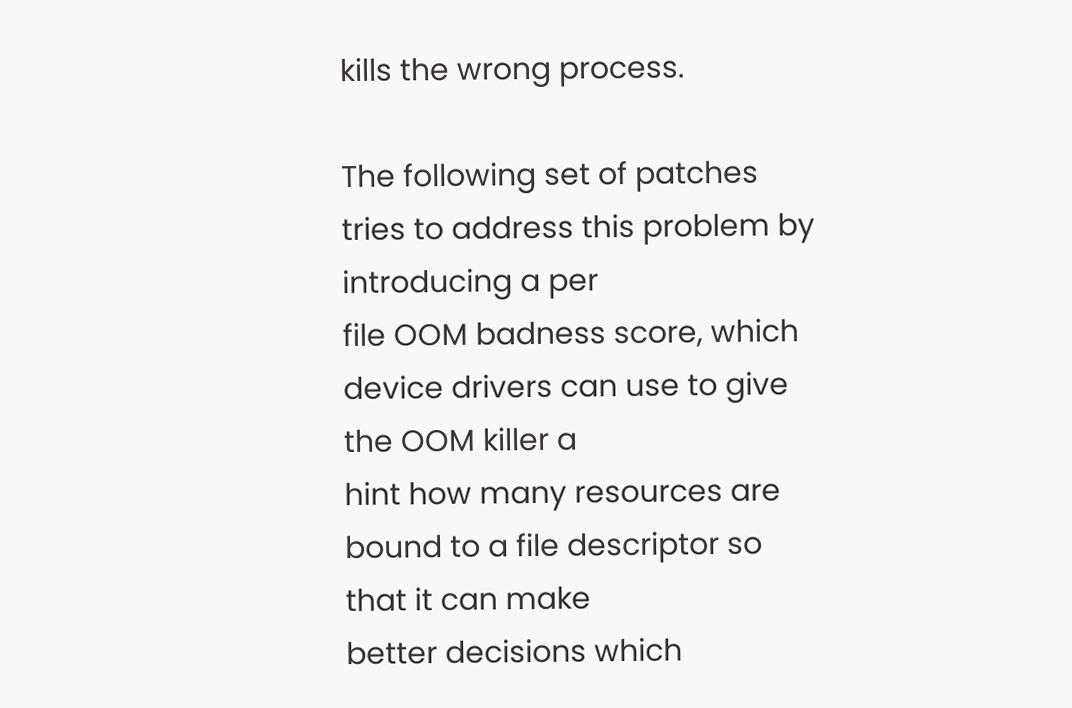kills the wrong process.

The following set of patches tries to address this problem by introducing a per
file OOM badness score, which device drivers can use to give the OOM killer a
hint how many resources are bound to a file descriptor so that it can make
better decisions which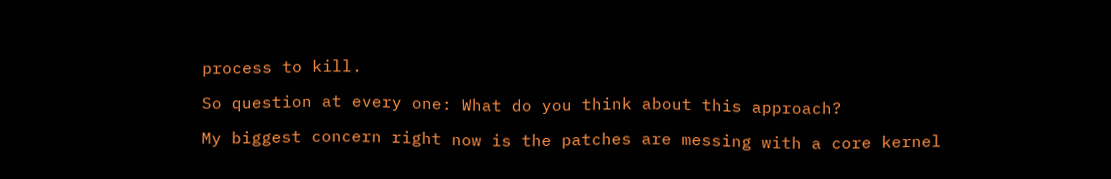process to kill.

So question at every one: What do you think about this approach?

My biggest concern right now is the patches are messing with a core kernel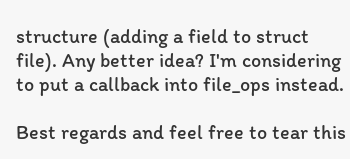structure (adding a field to struct file). Any better idea? I'm considering
to put a callback into file_ops instead.

Best regards and feel free to tear this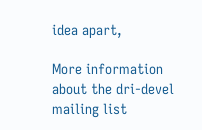idea apart,

More information about the dri-devel mailing list